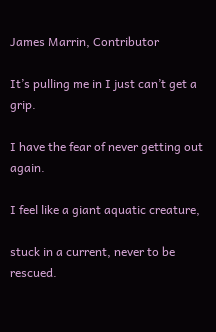James Marrin, Contributor

It’s pulling me in I just can’t get a grip.

I have the fear of never getting out again.

I feel like a giant aquatic creature,

stuck in a current, never to be rescued.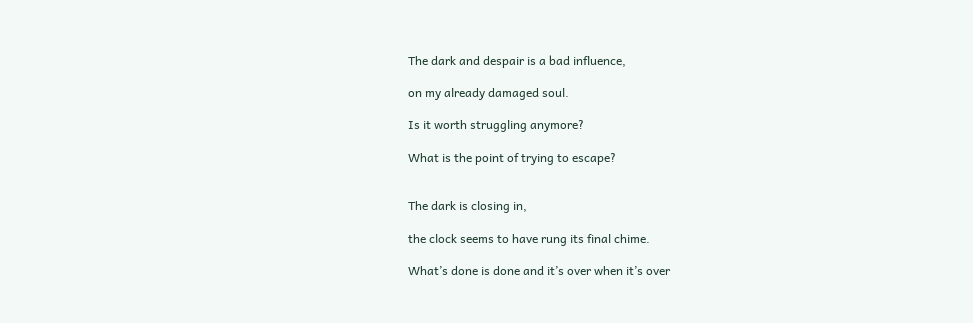The dark and despair is a bad influence,

on my already damaged soul.

Is it worth struggling anymore?

What is the point of trying to escape?


The dark is closing in,

the clock seems to have rung its final chime.

What’s done is done and it’s over when it’s over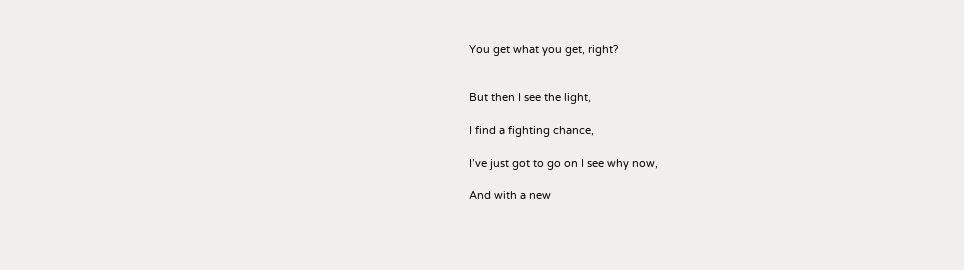You get what you get, right?


But then I see the light,

I find a fighting chance,

I’ve just got to go on I see why now,

And with a new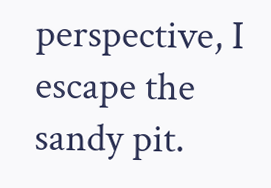perspective, I escape the sandy pit.